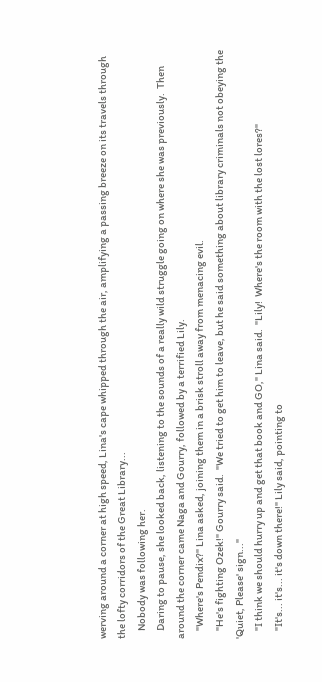werving around a corner at high speed, Lina's cape whipped through the air, amplifying a passing breeze on its travels through the lofty corridors of the Great Library...
    Nobody was following her.
    Daring to pause, she looked back, listening to the sounds of a really wild struggle going on where she was previously.  Then around the corner came Naga and Gourry, followed by a terrified Lily.
    "Where's Pendix?" Lina asked, joining them in a brisk stroll away from menacing evil.
    "He's fighting Ozek!" Gourry said.  "We tried to get him to leave, but he said something about library criminals not obeying the 'Quiet, Please' sign..."
    "I think we should hurry up and get that book and GO," Lina said.  "Lily!  Where's the room with the lost lores?"
    "It's... it's... it's down there!" Lily said, pointing to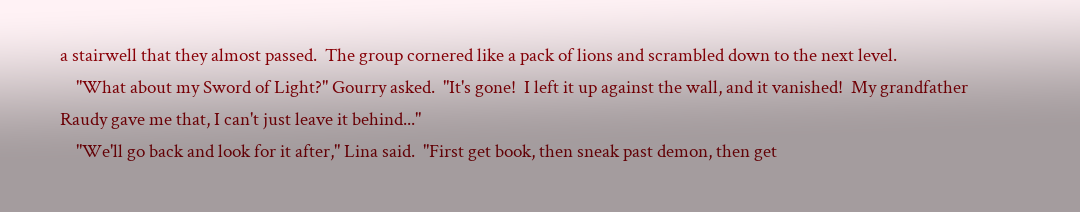a stairwell that they almost passed.  The group cornered like a pack of lions and scrambled down to the next level.
    "What about my Sword of Light?" Gourry asked.  "It's gone!  I left it up against the wall, and it vanished!  My grandfather Raudy gave me that, I can't just leave it behind..."
    "We'll go back and look for it after," Lina said.  "First get book, then sneak past demon, then get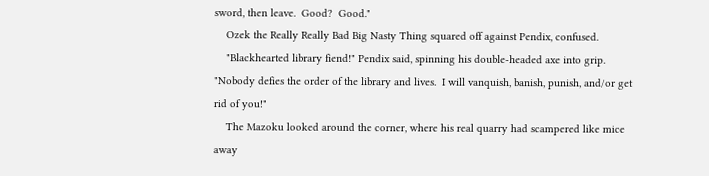sword, then leave.  Good?  Good."
    Ozek the Really Really Bad Big Nasty Thing squared off against Pendix, confused.
    "Blackhearted library fiend!" Pendix said, spinning his double-headed axe into grip.  "Nobody defies the order of the library and lives.  I will vanquish, banish, punish, and/or get rid of you!"
    The Mazoku looked around the corner, where his real quarry had scampered like mice away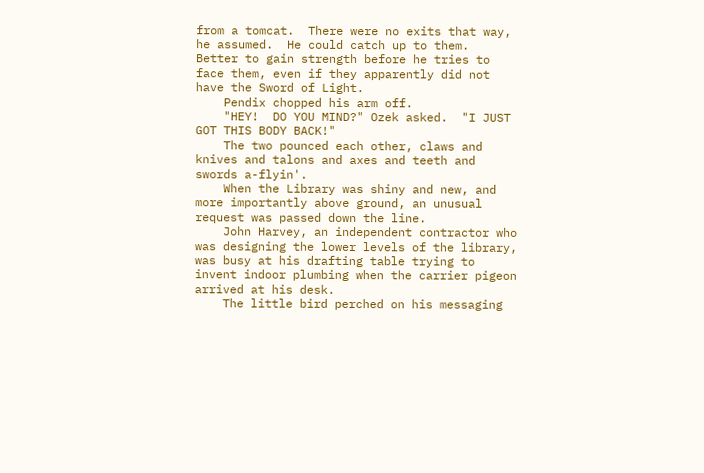from a tomcat.  There were no exits that way, he assumed.  He could catch up to them.  Better to gain strength before he tries to face them, even if they apparently did not have the Sword of Light.
    Pendix chopped his arm off.
    "HEY!  DO YOU MIND?" Ozek asked.  "I JUST GOT THIS BODY BACK!"
    The two pounced each other, claws and knives and talons and axes and teeth and swords a-flyin'.
    When the Library was shiny and new, and more importantly above ground, an unusual request was passed down the line.
    John Harvey, an independent contractor who was designing the lower levels of the library, was busy at his drafting table trying to invent indoor plumbing when the carrier pigeon arrived at his desk.
    The little bird perched on his messaging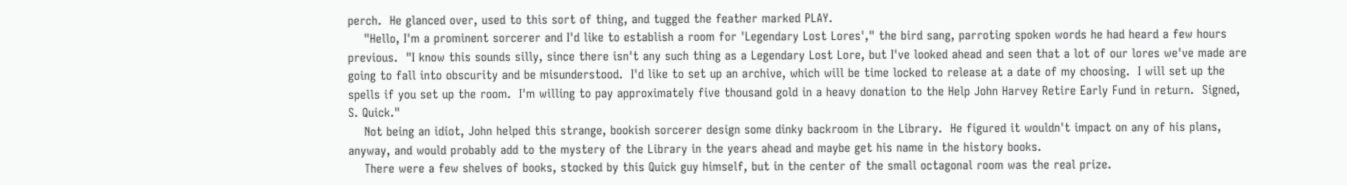perch.  He glanced over, used to this sort of thing, and tugged the feather marked PLAY.
    "Hello, I'm a prominent sorcerer and I'd like to establish a room for 'Legendary Lost Lores'," the bird sang, parroting spoken words he had heard a few hours previous.  "I know this sounds silly, since there isn't any such thing as a Legendary Lost Lore, but I've looked ahead and seen that a lot of our lores we've made are going to fall into obscurity and be misunderstood.  I'd like to set up an archive, which will be time locked to release at a date of my choosing.  I will set up the spells if you set up the room.  I'm willing to pay approximately five thousand gold in a heavy donation to the Help John Harvey Retire Early Fund in return.  Signed, S. Quick."
    Not being an idiot, John helped this strange, bookish sorcerer design some dinky backroom in the Library.  He figured it wouldn't impact on any of his plans, anyway, and would probably add to the mystery of the Library in the years ahead and maybe get his name in the history books.
    There were a few shelves of books, stocked by this Quick guy himself, but in the center of the small octagonal room was the real prize.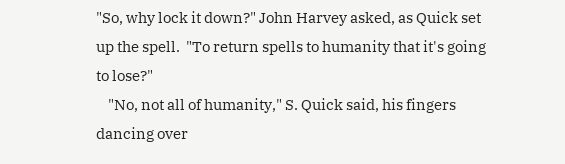"So, why lock it down?" John Harvey asked, as Quick set up the spell.  "To return spells to humanity that it's going to lose?"
    "No, not all of humanity," S. Quick said, his fingers dancing over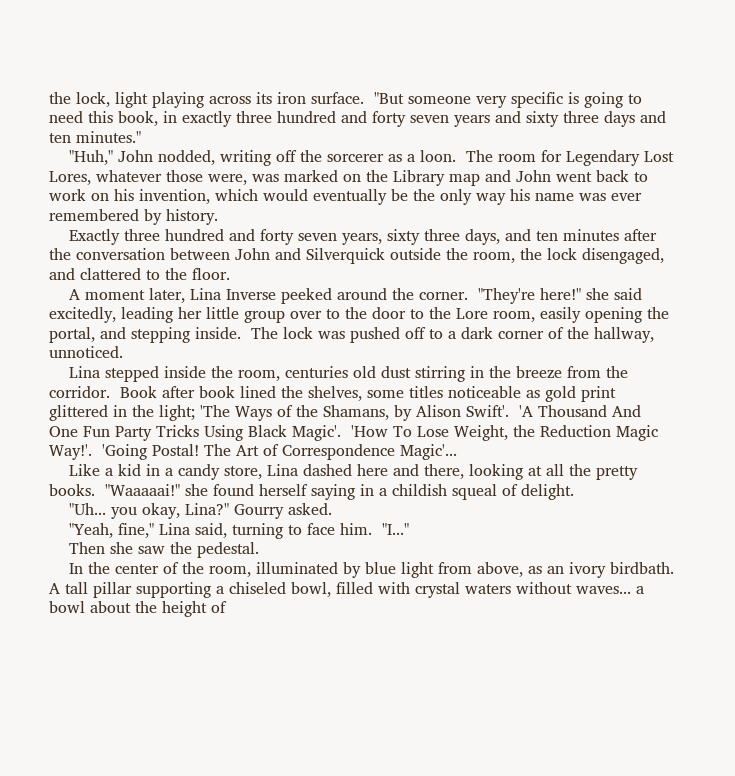the lock, light playing across its iron surface.  "But someone very specific is going to need this book, in exactly three hundred and forty seven years and sixty three days and ten minutes."
    "Huh," John nodded, writing off the sorcerer as a loon.  The room for Legendary Lost Lores, whatever those were, was marked on the Library map and John went back to work on his invention, which would eventually be the only way his name was ever remembered by history.
    Exactly three hundred and forty seven years, sixty three days, and ten minutes after the conversation between John and Silverquick outside the room, the lock disengaged, and clattered to the floor.
    A moment later, Lina Inverse peeked around the corner.  "They're here!" she said excitedly, leading her little group over to the door to the Lore room, easily opening the portal, and stepping inside.  The lock was pushed off to a dark corner of the hallway, unnoticed.
    Lina stepped inside the room, centuries old dust stirring in the breeze from the corridor.  Book after book lined the shelves, some titles noticeable as gold print glittered in the light; 'The Ways of the Shamans, by Alison Swift'.  'A Thousand And One Fun Party Tricks Using Black Magic'.  'How To Lose Weight, the Reduction Magic Way!'.  'Going Postal! The Art of Correspondence Magic'...
    Like a kid in a candy store, Lina dashed here and there, looking at all the pretty books.  "Waaaaai!" she found herself saying in a childish squeal of delight.
    "Uh... you okay, Lina?" Gourry asked.
    "Yeah, fine," Lina said, turning to face him.  "I..."
    Then she saw the pedestal.
    In the center of the room, illuminated by blue light from above, as an ivory birdbath.  A tall pillar supporting a chiseled bowl, filled with crystal waters without waves... a bowl about the height of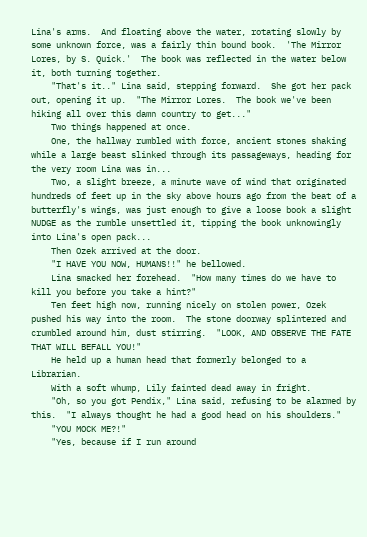Lina's arms.  And floating above the water, rotating slowly by some unknown force, was a fairly thin bound book.  'The Mirror Lores, by S. Quick.'  The book was reflected in the water below it, both turning together.
    "That's it.." Lina said, stepping forward.  She got her pack out, opening it up.  "The Mirror Lores.  The book we've been hiking all over this damn country to get..."
    Two things happened at once.
    One, the hallway rumbled with force, ancient stones shaking while a large beast slinked through its passageways, heading for the very room Lina was in...
    Two, a slight breeze, a minute wave of wind that originated hundreds of feet up in the sky above hours ago from the beat of a butterfly's wings, was just enough to give a loose book a slight NUDGE as the rumble unsettled it, tipping the book unknowingly into Lina's open pack...
    Then Ozek arrived at the door.
    "I HAVE YOU NOW, HUMANS!!" he bellowed.
    Lina smacked her forehead.  "How many times do we have to kill you before you take a hint?"
    Ten feet high now, running nicely on stolen power, Ozek pushed his way into the room.  The stone doorway splintered and crumbled around him, dust stirring.  "LOOK, AND OBSERVE THE FATE THAT WILL BEFALL YOU!"
    He held up a human head that formerly belonged to a Librarian.
    With a soft whump, Lily fainted dead away in fright.
    "Oh, so you got Pendix," Lina said, refusing to be alarmed by this.  "I always thought he had a good head on his shoulders."
    "YOU MOCK ME?!"
    "Yes, because if I run around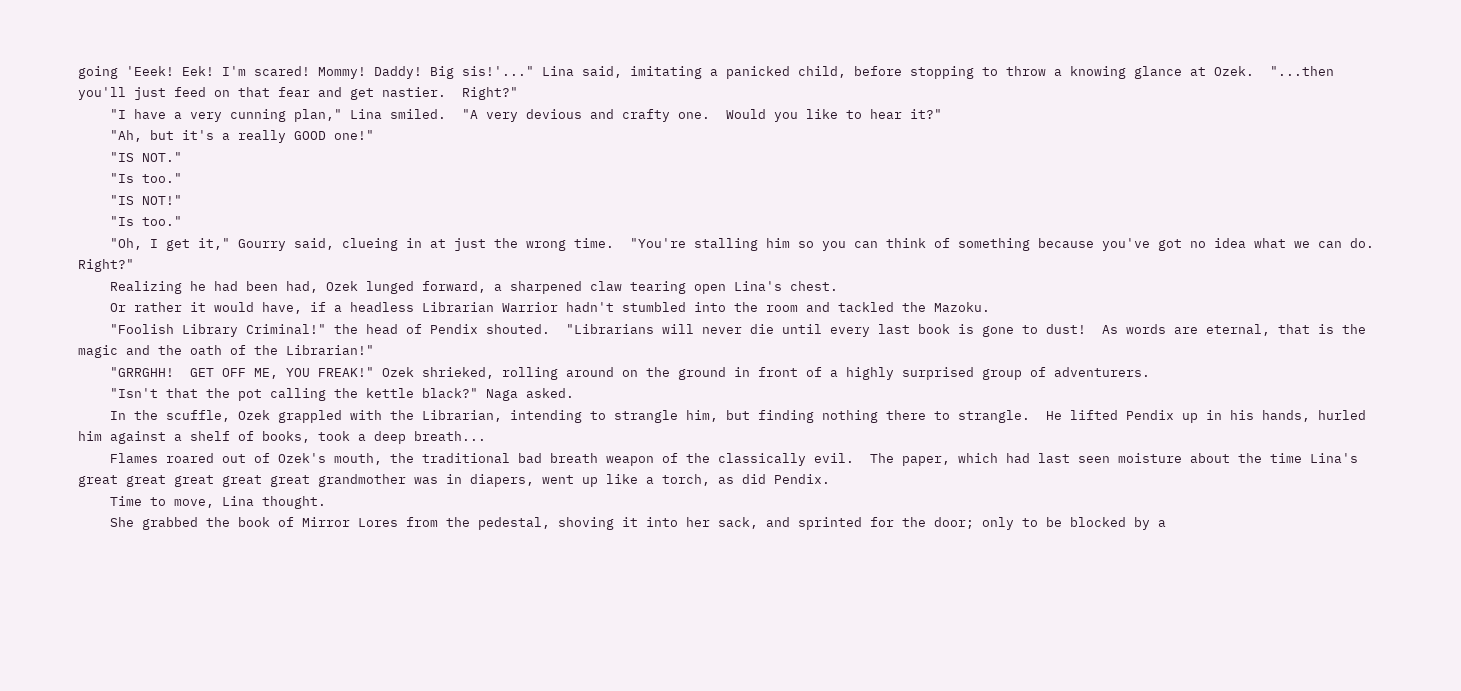going 'Eeek! Eek! I'm scared! Mommy! Daddy! Big sis!'..." Lina said, imitating a panicked child, before stopping to throw a knowing glance at Ozek.  "...then you'll just feed on that fear and get nastier.  Right?"
    "I have a very cunning plan," Lina smiled.  "A very devious and crafty one.  Would you like to hear it?"
    "Ah, but it's a really GOOD one!"
    "IS NOT."
    "Is too."
    "IS NOT!"
    "Is too."
    "Oh, I get it," Gourry said, clueing in at just the wrong time.  "You're stalling him so you can think of something because you've got no idea what we can do.  Right?"
    Realizing he had been had, Ozek lunged forward, a sharpened claw tearing open Lina's chest.
    Or rather it would have, if a headless Librarian Warrior hadn't stumbled into the room and tackled the Mazoku.
    "Foolish Library Criminal!" the head of Pendix shouted.  "Librarians will never die until every last book is gone to dust!  As words are eternal, that is the magic and the oath of the Librarian!"
    "GRRGHH!  GET OFF ME, YOU FREAK!" Ozek shrieked, rolling around on the ground in front of a highly surprised group of adventurers.
    "Isn't that the pot calling the kettle black?" Naga asked.
    In the scuffle, Ozek grappled with the Librarian, intending to strangle him, but finding nothing there to strangle.  He lifted Pendix up in his hands, hurled him against a shelf of books, took a deep breath...
    Flames roared out of Ozek's mouth, the traditional bad breath weapon of the classically evil.  The paper, which had last seen moisture about the time Lina's great great great great great grandmother was in diapers, went up like a torch, as did Pendix.
    Time to move, Lina thought.
    She grabbed the book of Mirror Lores from the pedestal, shoving it into her sack, and sprinted for the door; only to be blocked by a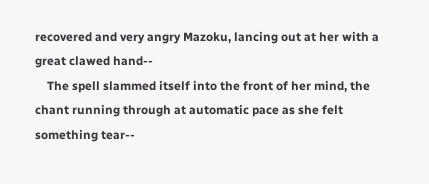recovered and very angry Mazoku, lancing out at her with a great clawed hand--
    The spell slammed itself into the front of her mind, the chant running through at automatic pace as she felt something tear--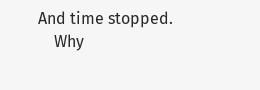And time stopped.
    Why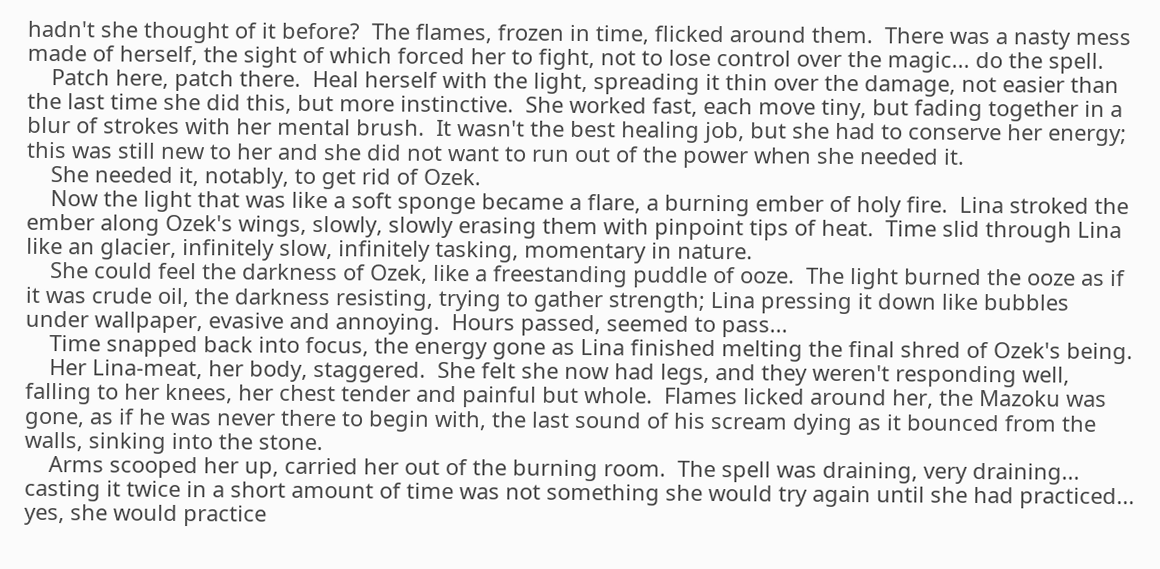hadn't she thought of it before?  The flames, frozen in time, flicked around them.  There was a nasty mess made of herself, the sight of which forced her to fight, not to lose control over the magic... do the spell.
    Patch here, patch there.  Heal herself with the light, spreading it thin over the damage, not easier than the last time she did this, but more instinctive.  She worked fast, each move tiny, but fading together in a blur of strokes with her mental brush.  It wasn't the best healing job, but she had to conserve her energy; this was still new to her and she did not want to run out of the power when she needed it.
    She needed it, notably, to get rid of Ozek.
    Now the light that was like a soft sponge became a flare, a burning ember of holy fire.  Lina stroked the ember along Ozek's wings, slowly, slowly erasing them with pinpoint tips of heat.  Time slid through Lina like an glacier, infinitely slow, infinitely tasking, momentary in nature.
    She could feel the darkness of Ozek, like a freestanding puddle of ooze.  The light burned the ooze as if it was crude oil, the darkness resisting, trying to gather strength; Lina pressing it down like bubbles under wallpaper, evasive and annoying.  Hours passed, seemed to pass...
    Time snapped back into focus, the energy gone as Lina finished melting the final shred of Ozek's being.
    Her Lina-meat, her body, staggered.  She felt she now had legs, and they weren't responding well, falling to her knees, her chest tender and painful but whole.  Flames licked around her, the Mazoku was gone, as if he was never there to begin with, the last sound of his scream dying as it bounced from the walls, sinking into the stone.
    Arms scooped her up, carried her out of the burning room.  The spell was draining, very draining... casting it twice in a short amount of time was not something she would try again until she had practiced... yes, she would practice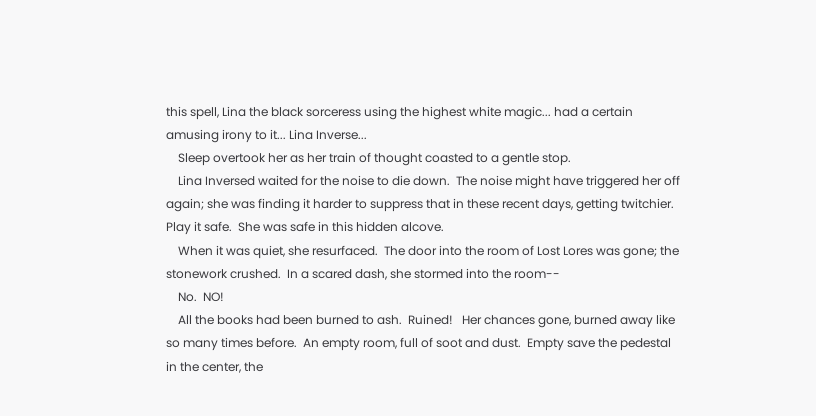this spell, Lina the black sorceress using the highest white magic... had a certain amusing irony to it... Lina Inverse...
    Sleep overtook her as her train of thought coasted to a gentle stop.
    Lina Inversed waited for the noise to die down.  The noise might have triggered her off again; she was finding it harder to suppress that in these recent days, getting twitchier.  Play it safe.  She was safe in this hidden alcove.
    When it was quiet, she resurfaced.  The door into the room of Lost Lores was gone; the stonework crushed.  In a scared dash, she stormed into the room--
    No.  NO!
    All the books had been burned to ash.  Ruined!   Her chances gone, burned away like so many times before.  An empty room, full of soot and dust.  Empty save the pedestal in the center, the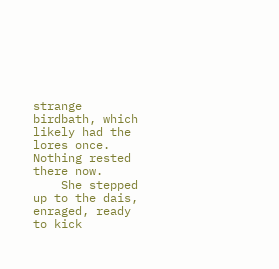strange birdbath, which likely had the lores once.  Nothing rested there now.
    She stepped up to the dais, enraged, ready to kick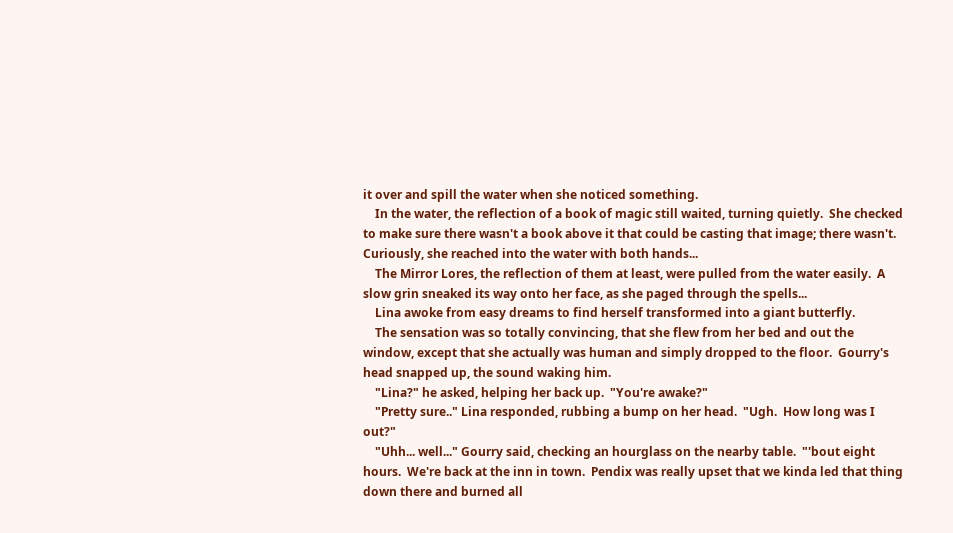it over and spill the water when she noticed something.
    In the water, the reflection of a book of magic still waited, turning quietly.  She checked to make sure there wasn't a book above it that could be casting that image; there wasn't.  Curiously, she reached into the water with both hands...
    The Mirror Lores, the reflection of them at least, were pulled from the water easily.  A slow grin sneaked its way onto her face, as she paged through the spells...
    Lina awoke from easy dreams to find herself transformed into a giant butterfly.
    The sensation was so totally convincing, that she flew from her bed and out the window, except that she actually was human and simply dropped to the floor.  Gourry's head snapped up, the sound waking him.
    "Lina?" he asked, helping her back up.  "You're awake?"
    "Pretty sure.." Lina responded, rubbing a bump on her head.  "Ugh.  How long was I out?"
    "Uhh... well..." Gourry said, checking an hourglass on the nearby table.  "'bout eight hours.  We're back at the inn in town.  Pendix was really upset that we kinda led that thing down there and burned all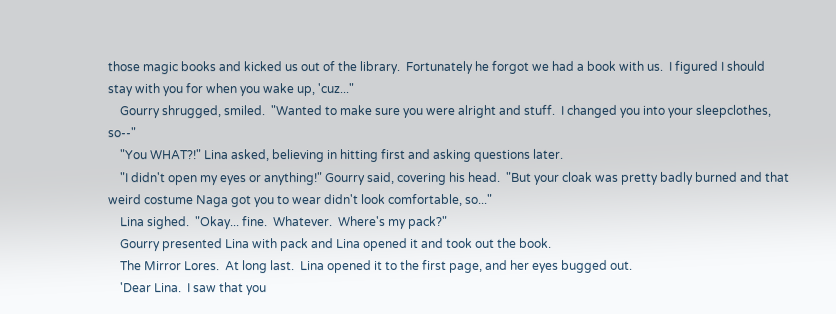those magic books and kicked us out of the library.  Fortunately he forgot we had a book with us.  I figured I should stay with you for when you wake up, 'cuz..."
    Gourry shrugged, smiled.  "Wanted to make sure you were alright and stuff.  I changed you into your sleepclothes, so--"
    "You WHAT?!" Lina asked, believing in hitting first and asking questions later.
    "I didn't open my eyes or anything!" Gourry said, covering his head.  "But your cloak was pretty badly burned and that weird costume Naga got you to wear didn't look comfortable, so..."
    Lina sighed.  "Okay... fine.  Whatever.  Where's my pack?"
    Gourry presented Lina with pack and Lina opened it and took out the book.
    The Mirror Lores.  At long last.  Lina opened it to the first page, and her eyes bugged out.
    'Dear Lina.  I saw that you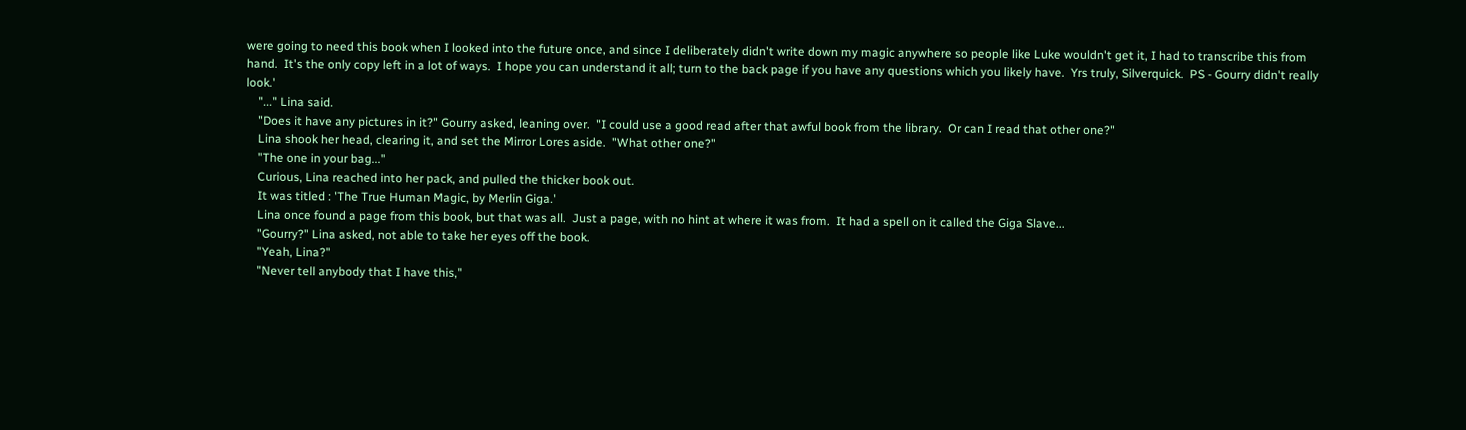were going to need this book when I looked into the future once, and since I deliberately didn't write down my magic anywhere so people like Luke wouldn't get it, I had to transcribe this from hand.  It's the only copy left in a lot of ways.  I hope you can understand it all; turn to the back page if you have any questions which you likely have.  Yrs truly, Silverquick.  PS - Gourry didn't really look.'
    "..." Lina said.
    "Does it have any pictures in it?" Gourry asked, leaning over.  "I could use a good read after that awful book from the library.  Or can I read that other one?"
    Lina shook her head, clearing it, and set the Mirror Lores aside.  "What other one?"
    "The one in your bag..."
    Curious, Lina reached into her pack, and pulled the thicker book out.
    It was titled : 'The True Human Magic, by Merlin Giga.'
    Lina once found a page from this book, but that was all.  Just a page, with no hint at where it was from.  It had a spell on it called the Giga Slave...
    "Gourry?" Lina asked, not able to take her eyes off the book.
    "Yeah, Lina?"
    "Never tell anybody that I have this,"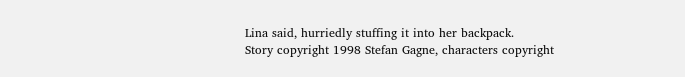Lina said, hurriedly stuffing it into her backpack.
Story copyright 1998 Stefan Gagne, characters copyright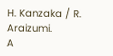H. Kanzaka / R. Araizumi.
A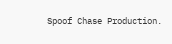Spoof Chase Production.